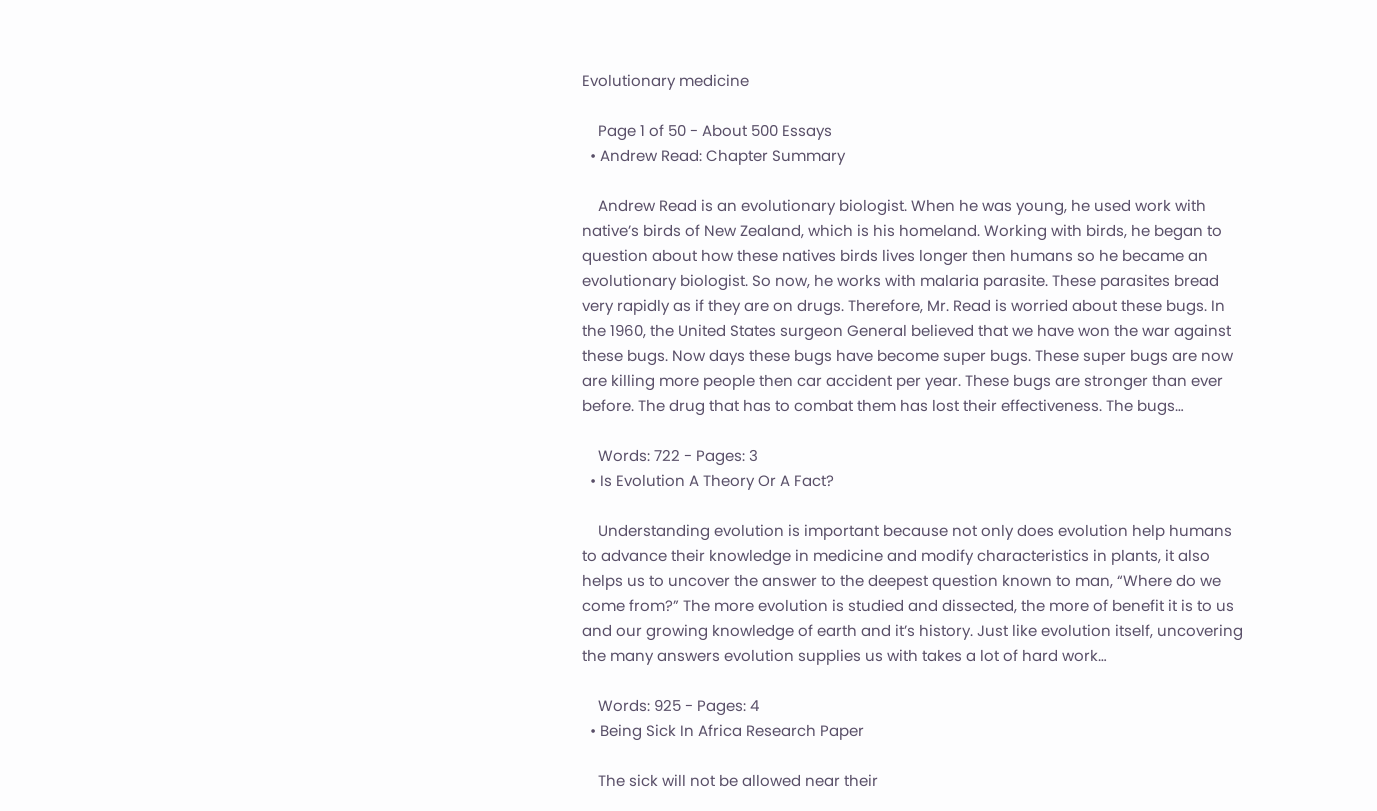Evolutionary medicine

    Page 1 of 50 - About 500 Essays
  • Andrew Read: Chapter Summary

    Andrew Read is an evolutionary biologist. When he was young, he used work with native’s birds of New Zealand, which is his homeland. Working with birds, he began to question about how these natives birds lives longer then humans so he became an evolutionary biologist. So now, he works with malaria parasite. These parasites bread very rapidly as if they are on drugs. Therefore, Mr. Read is worried about these bugs. In the 1960, the United States surgeon General believed that we have won the war against these bugs. Now days these bugs have become super bugs. These super bugs are now are killing more people then car accident per year. These bugs are stronger than ever before. The drug that has to combat them has lost their effectiveness. The bugs…

    Words: 722 - Pages: 3
  • Is Evolution A Theory Or A Fact?

    Understanding evolution is important because not only does evolution help humans to advance their knowledge in medicine and modify characteristics in plants, it also helps us to uncover the answer to the deepest question known to man, “Where do we come from?” The more evolution is studied and dissected, the more of benefit it is to us and our growing knowledge of earth and it’s history. Just like evolution itself, uncovering the many answers evolution supplies us with takes a lot of hard work…

    Words: 925 - Pages: 4
  • Being Sick In Africa Research Paper

    The sick will not be allowed near their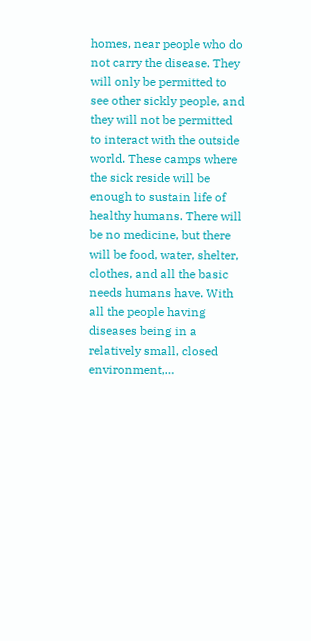homes, near people who do not carry the disease. They will only be permitted to see other sickly people, and they will not be permitted to interact with the outside world. These camps where the sick reside will be enough to sustain life of healthy humans. There will be no medicine, but there will be food, water, shelter, clothes, and all the basic needs humans have. With all the people having diseases being in a relatively small, closed environment,…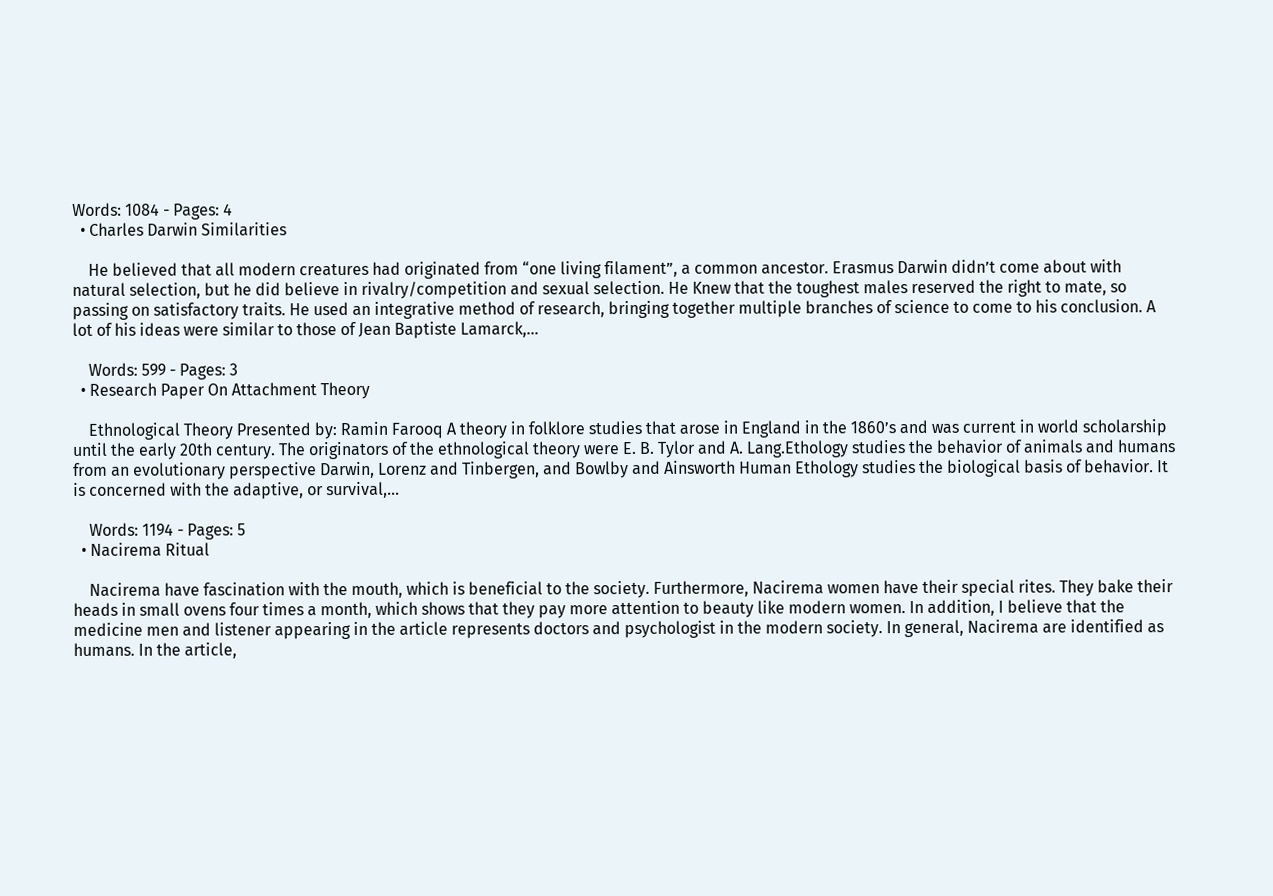Words: 1084 - Pages: 4
  • Charles Darwin Similarities

    He believed that all modern creatures had originated from “one living filament”, a common ancestor. Erasmus Darwin didn’t come about with natural selection, but he did believe in rivalry/competition and sexual selection. He Knew that the toughest males reserved the right to mate, so passing on satisfactory traits. He used an integrative method of research, bringing together multiple branches of science to come to his conclusion. A lot of his ideas were similar to those of Jean Baptiste Lamarck,…

    Words: 599 - Pages: 3
  • Research Paper On Attachment Theory

    Ethnological Theory Presented by: Ramin Farooq A theory in folklore studies that arose in England in the 1860’s and was current in world scholarship until the early 20th century. The originators of the ethnological theory were E. B. Tylor and A. Lang.Ethology studies the behavior of animals and humans from an evolutionary perspective Darwin, Lorenz and Tinbergen, and Bowlby and Ainsworth Human Ethology studies the biological basis of behavior. It is concerned with the adaptive, or survival,…

    Words: 1194 - Pages: 5
  • Nacirema Ritual

    Nacirema have fascination with the mouth, which is beneficial to the society. Furthermore, Nacirema women have their special rites. They bake their heads in small ovens four times a month, which shows that they pay more attention to beauty like modern women. In addition, I believe that the medicine men and listener appearing in the article represents doctors and psychologist in the modern society. In general, Nacirema are identified as humans. In the article,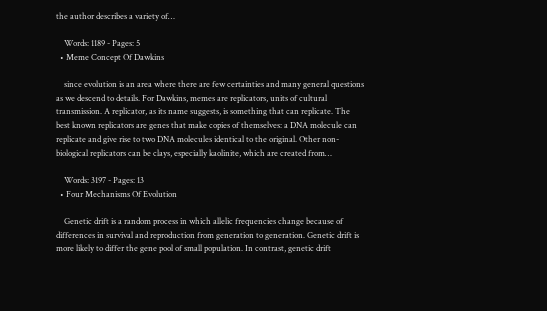the author describes a variety of…

    Words: 1189 - Pages: 5
  • Meme Concept Of Dawkins

    since evolution is an area where there are few certainties and many general questions as we descend to details. For Dawkins, memes are replicators, units of cultural transmission. A replicator, as its name suggests, is something that can replicate. The best known replicators are genes that make copies of themselves: a DNA molecule can replicate and give rise to two DNA molecules identical to the original. Other non-biological replicators can be clays, especially kaolinite, which are created from…

    Words: 3197 - Pages: 13
  • Four Mechanisms Of Evolution

    Genetic drift is a random process in which allelic frequencies change because of differences in survival and reproduction from generation to generation. Genetic drift is more likely to differ the gene pool of small population. In contrast, genetic drift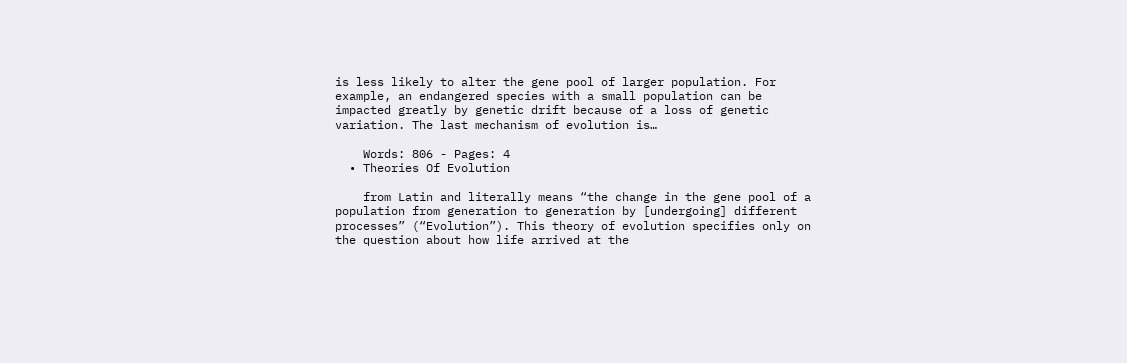is less likely to alter the gene pool of larger population. For example, an endangered species with a small population can be impacted greatly by genetic drift because of a loss of genetic variation. The last mechanism of evolution is…

    Words: 806 - Pages: 4
  • Theories Of Evolution

    from Latin and literally means “the change in the gene pool of a population from generation to generation by [undergoing] different processes” (“Evolution”). This theory of evolution specifies only on the question about how life arrived at the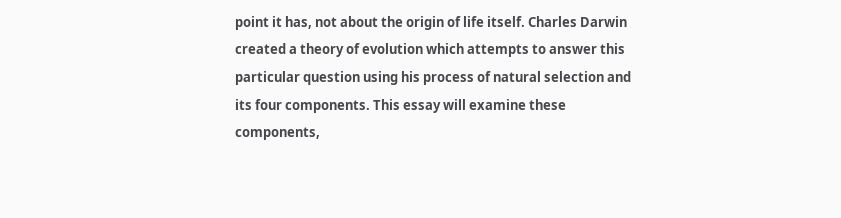point it has, not about the origin of life itself. Charles Darwin created a theory of evolution which attempts to answer this particular question using his process of natural selection and its four components. This essay will examine these components,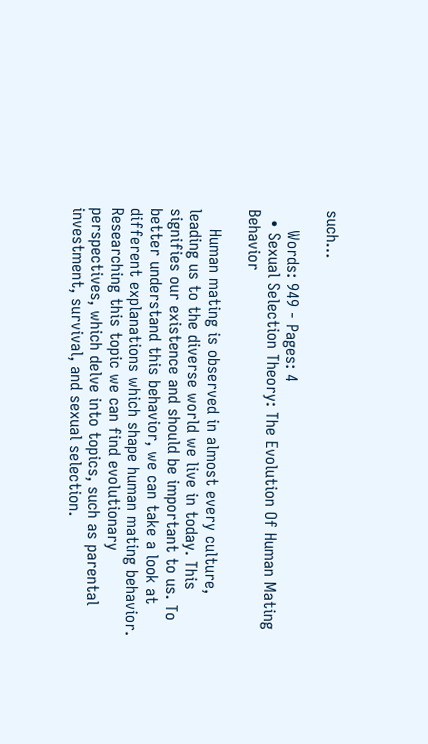such…

    Words: 949 - Pages: 4
  • Sexual Selection Theory: The Evolution Of Human Mating Behavior

    Human mating is observed in almost every culture, leading us to the diverse world we live in today. This signifies our existence and should be important to us. To better understand this behavior, we can take a look at different explanations which shape human mating behavior. Researching this topic we can find evolutionary perspectives, which delve into topics, such as parental investment, survival, and sexual selection.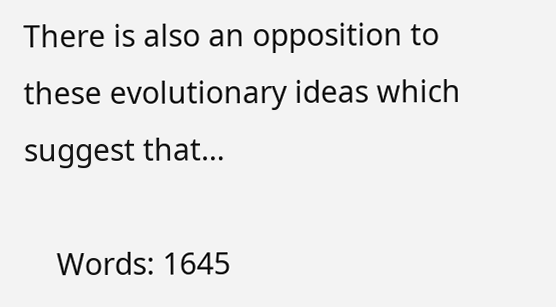There is also an opposition to these evolutionary ideas which suggest that…

    Words: 1645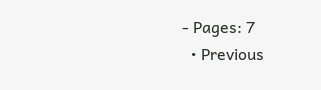- Pages: 7
  • Previous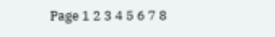Page 1 2 3 4 5 6 7 8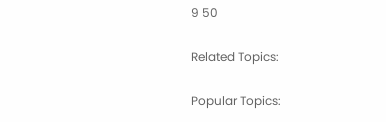9 50

Related Topics:

Popular Topics: